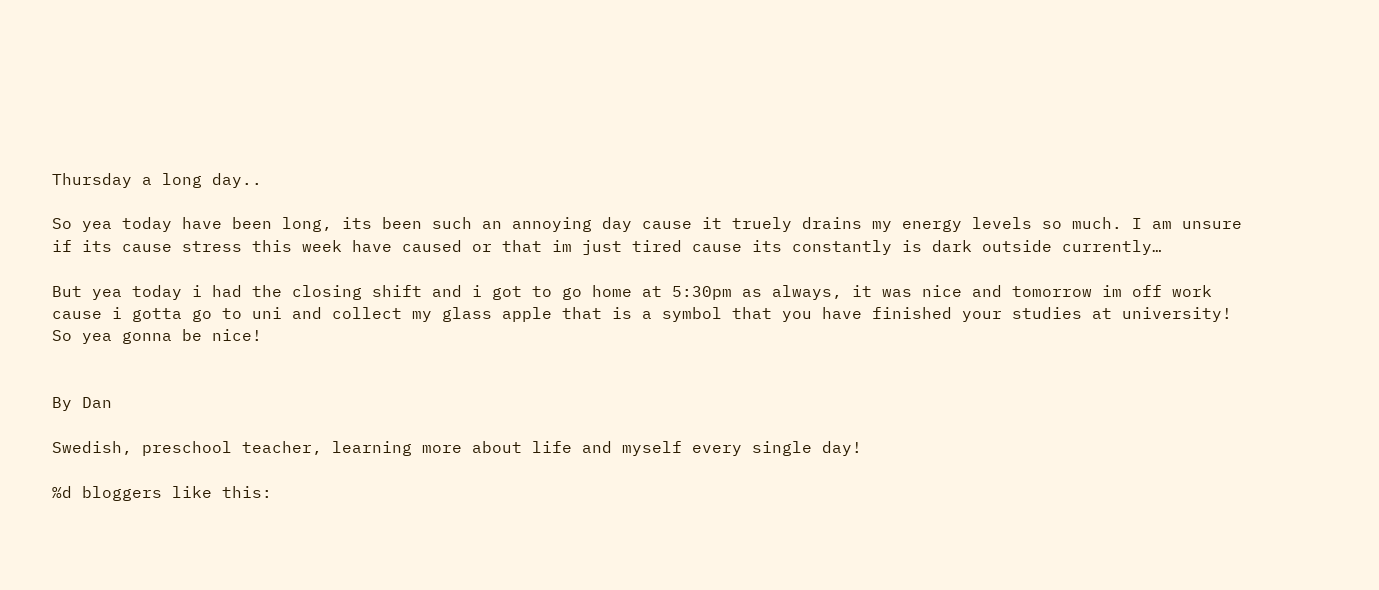Thursday a long day..

So yea today have been long, its been such an annoying day cause it truely drains my energy levels so much. I am unsure if its cause stress this week have caused or that im just tired cause its constantly is dark outside currently…

But yea today i had the closing shift and i got to go home at 5:30pm as always, it was nice and tomorrow im off work cause i gotta go to uni and collect my glass apple that is a symbol that you have finished your studies at university! So yea gonna be nice!


By Dan

Swedish, preschool teacher, learning more about life and myself every single day!

%d bloggers like this: